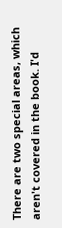There are two special areas, which aren't covered in the book. I'd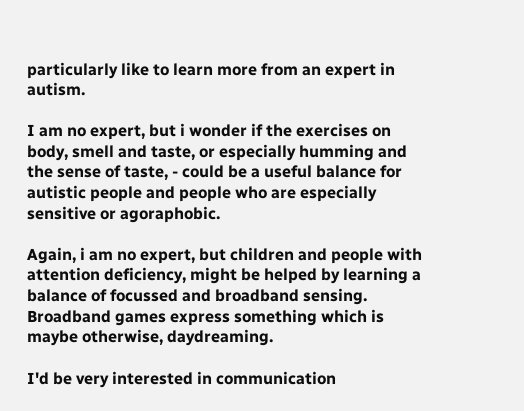particularly like to learn more from an expert in autism.

I am no expert, but i wonder if the exercises on body, smell and taste, or especially humming and the sense of taste, - could be a useful balance for autistic people and people who are especially sensitive or agoraphobic.

Again, i am no expert, but children and people with attention deficiency, might be helped by learning a balance of focussed and broadband sensing. Broadband games express something which is maybe otherwise, daydreaming.

I'd be very interested in communication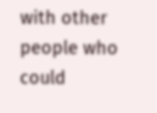with other people who could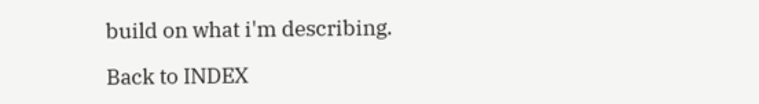build on what i'm describing.

Back to INDEX